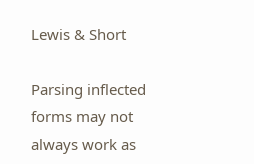Lewis & Short

Parsing inflected forms may not always work as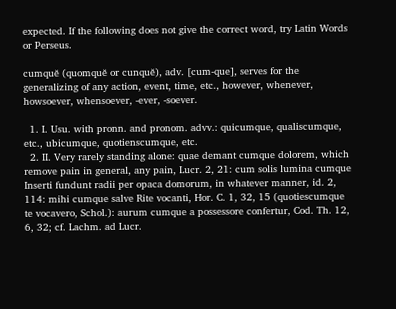expected. If the following does not give the correct word, try Latin Words or Perseus.

cumquĕ (quomquĕ or cunquĕ), adv. [cum-que], serves for the generalizing of any action, event, time, etc., however, whenever, howsoever, whensoever, -ever, -soever.

  1. I. Usu. with pronn. and pronom. advv.: quicumque, qualiscumque, etc., ubicumque, quotienscumque, etc.
  2. II. Very rarely standing alone: quae demant cumque dolorem, which remove pain in general, any pain, Lucr. 2, 21: cum solis lumina cumque Inserti fundunt radii per opaca domorum, in whatever manner, id. 2, 114: mihi cumque salve Rite vocanti, Hor. C. 1, 32, 15 (quotiescumque te vocavero, Schol.): aurum cumque a possessore confertur, Cod. Th. 12, 6, 32; cf. Lachm. ad Lucr.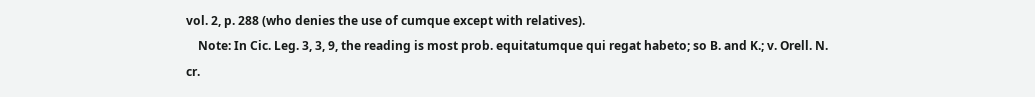vol. 2, p. 288 (who denies the use of cumque except with relatives).
    Note: In Cic. Leg. 3, 3, 9, the reading is most prob. equitatumque qui regat habeto; so B. and K.; v. Orell. N. cr.